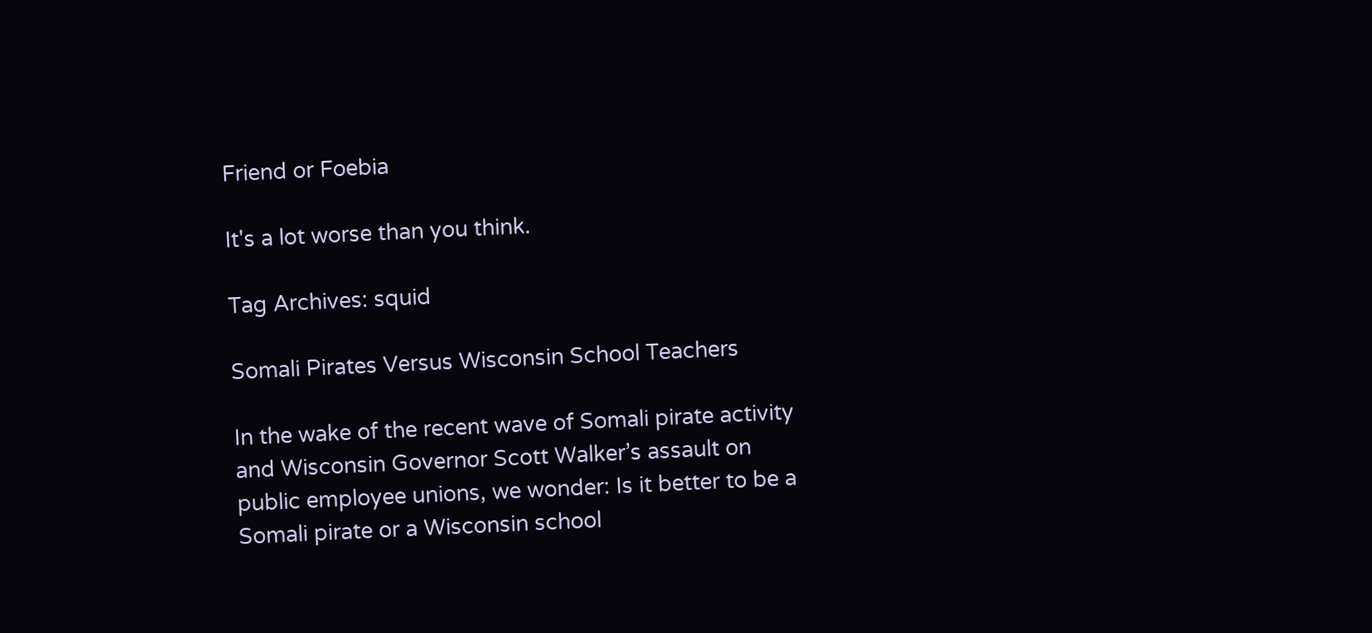Friend or Foebia

It's a lot worse than you think.

Tag Archives: squid

Somali Pirates Versus Wisconsin School Teachers

In the wake of the recent wave of Somali pirate activity and Wisconsin Governor Scott Walker’s assault on public employee unions, we wonder: Is it better to be a Somali pirate or a Wisconsin school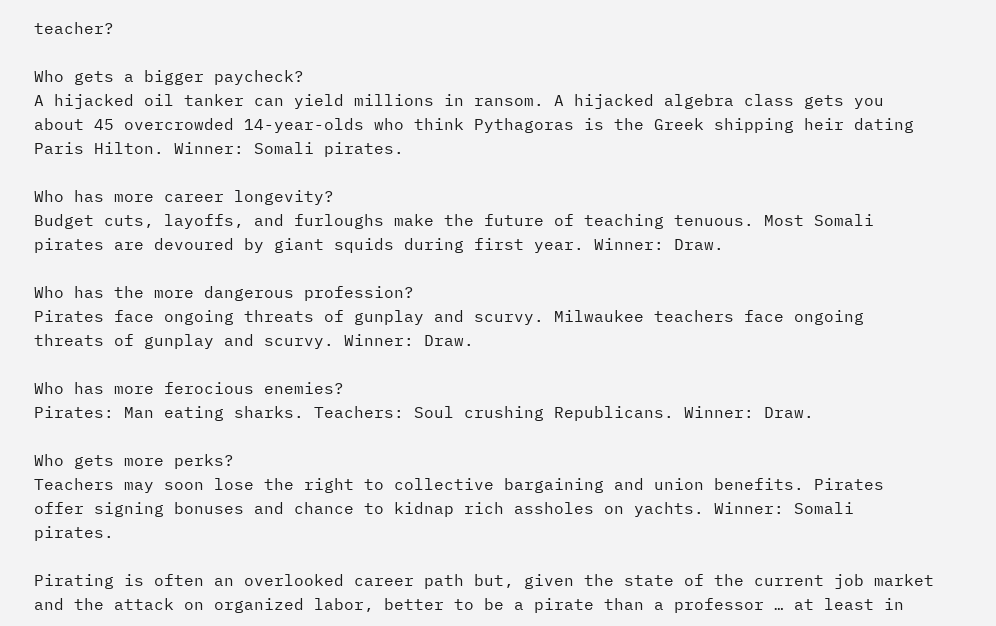teacher?

Who gets a bigger paycheck?
A hijacked oil tanker can yield millions in ransom. A hijacked algebra class gets you about 45 overcrowded 14-year-olds who think Pythagoras is the Greek shipping heir dating Paris Hilton. Winner: Somali pirates.

Who has more career longevity?
Budget cuts, layoffs, and furloughs make the future of teaching tenuous. Most Somali pirates are devoured by giant squids during first year. Winner: Draw.

Who has the more dangerous profession?
Pirates face ongoing threats of gunplay and scurvy. Milwaukee teachers face ongoing threats of gunplay and scurvy. Winner: Draw.

Who has more ferocious enemies?
Pirates: Man eating sharks. Teachers: Soul crushing Republicans. Winner: Draw.

Who gets more perks?
Teachers may soon lose the right to collective bargaining and union benefits. Pirates offer signing bonuses and chance to kidnap rich assholes on yachts. Winner: Somali pirates.

Pirating is often an overlooked career path but, given the state of the current job market and the attack on organized labor, better to be a pirate than a professor … at least in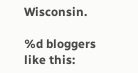Wisconsin.

%d bloggers like this: